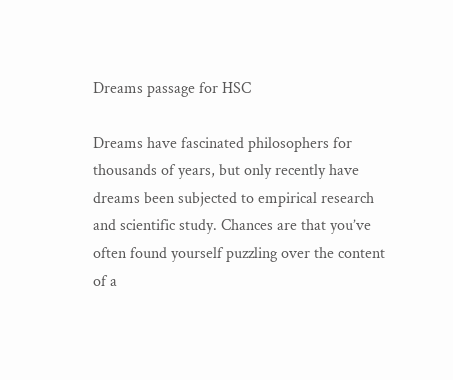Dreams passage for HSC

Dreams have fascinated philosophers for thousands of years, but only recently have dreams been subjected to empirical research and scientific study. Chances are that you’ve often found yourself puzzling over the content of a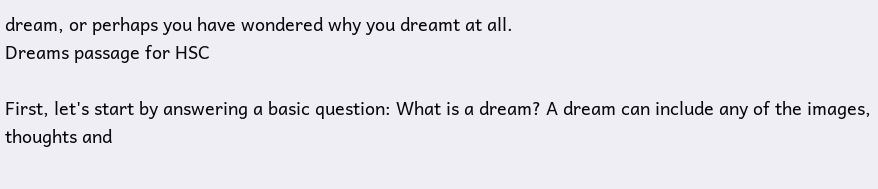dream, or perhaps you have wondered why you dreamt at all.
Dreams passage for HSC

First, let's start by answering a basic question: What is a dream? A dream can include any of the images, thoughts and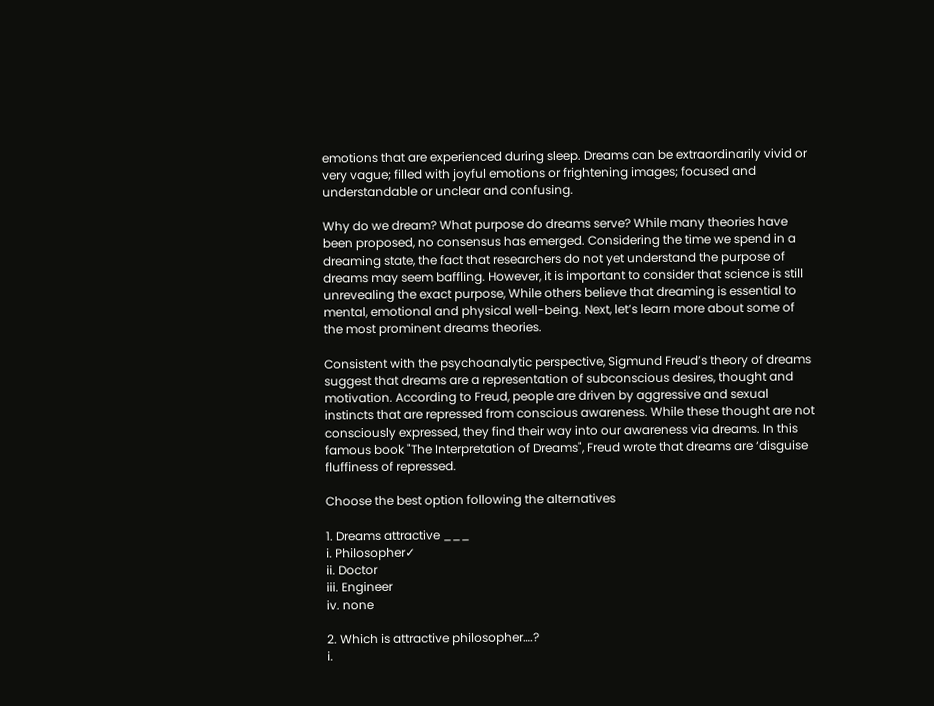emotions that are experienced during sleep. Dreams can be extraordinarily vivid or very vague; filled with joyful emotions or frightening images; focused and understandable or unclear and confusing.

Why do we dream? What purpose do dreams serve? While many theories have been proposed, no consensus has emerged. Considering the time we spend in a dreaming state, the fact that researchers do not yet understand the purpose of dreams may seem baffling. However, it is important to consider that science is still unrevealing the exact purpose, While others believe that dreaming is essential to mental, emotional and physical well-being. Next, let’s learn more about some of the most prominent dreams theories.

Consistent with the psychoanalytic perspective, Sigmund Freud’s theory of dreams suggest that dreams are a representation of subconscious desires, thought and motivation. According to Freud, people are driven by aggressive and sexual instincts that are repressed from conscious awareness. While these thought are not consciously expressed, they find their way into our awareness via dreams. In this famous book "The Interpretation of Dreams", Freud wrote that dreams are ‘disguise fluffiness of repressed.

Choose the best option following the alternatives

1. Dreams attractive ___
i. Philosopher✓
ii. Doctor
iii. Engineer
iv. none

2. Which is attractive philosopher….?
i.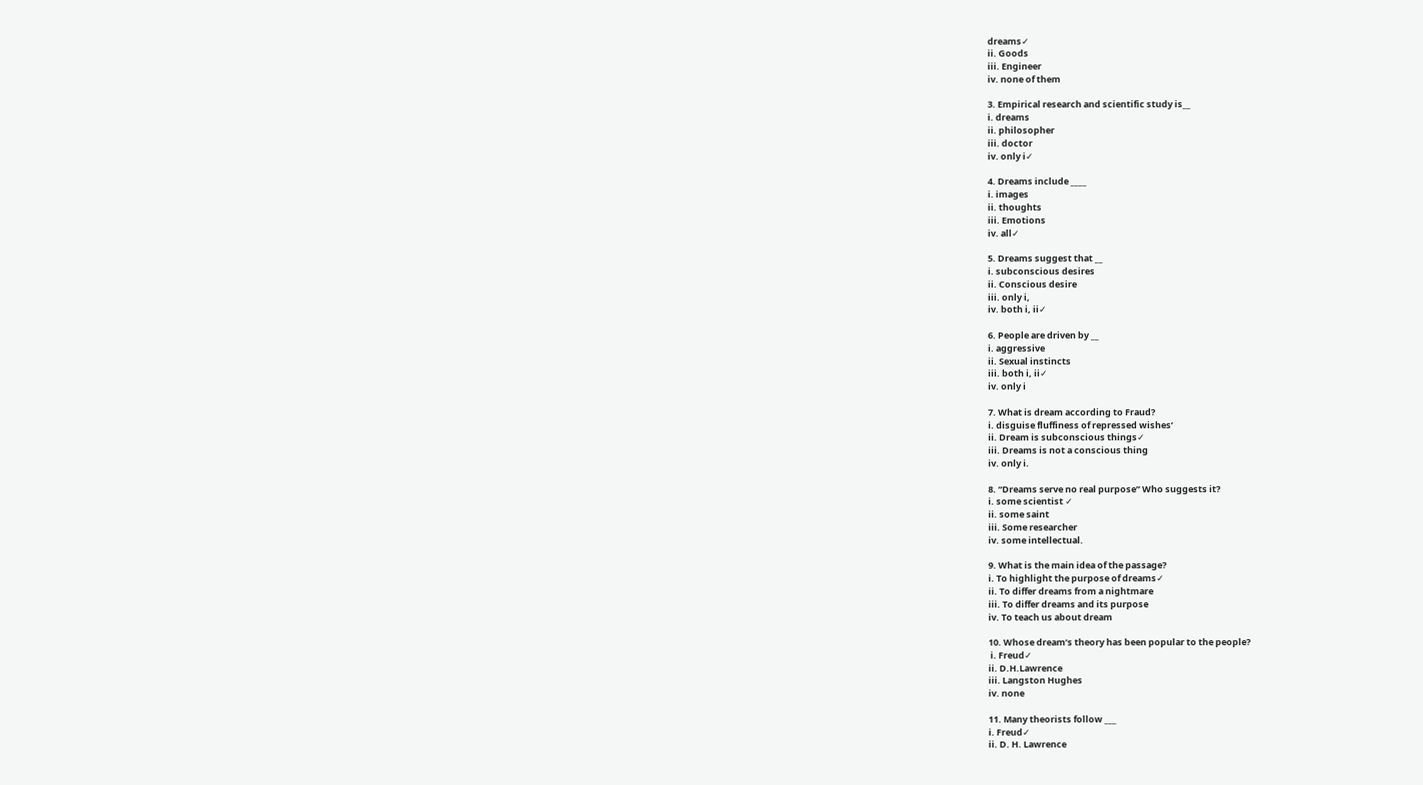dreams✓
ii. Goods
iii. Engineer
iv. none of them

3. Empirical research and scientific study is__
i. dreams
ii. philosopher
iii. doctor
iv. only i✓

4. Dreams include ____
i. images
ii. thoughts
iii. Emotions
iv. all✓

5. Dreams suggest that __
i. subconscious desires
ii. Conscious desire
iii. only i,
iv. both i, ii✓

6. People are driven by __
i. aggressive
ii. Sexual instincts
iii. both i, ii✓
iv. only i

7. What is dream according to Fraud?
i. disguise fluffiness of repressed wishes’
ii. Dream is subconscious things✓
iii. Dreams is not a conscious thing
iv. only i.

8. “Dreams serve no real purpose” Who suggests it?
i. some scientist ✓
ii. some saint
iii. Some researcher
iv. some intellectual.

9. What is the main idea of the passage?
i. To highlight the purpose of dreams✓
ii. To differ dreams from a nightmare
iii. To differ dreams and its purpose
iv. To teach us about dream

10. Whose dream’s theory has been popular to the people?
 i. Freud✓
ii. D.H.Lawrence
iii. Langston Hughes
iv. none

11. Many theorists follow ___
i. Freud✓
ii. D. H. Lawrence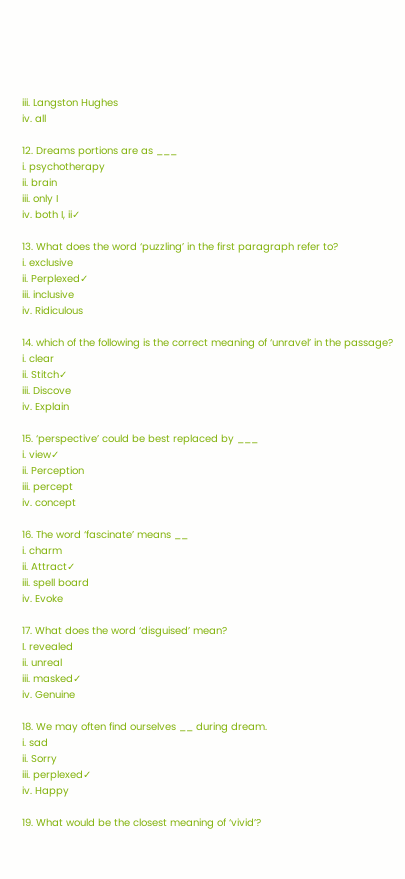iii. Langston Hughes
iv. all

12. Dreams portions are as ___
i. psychotherapy
ii. brain
iii. only I
iv. both I, ii✓

13. What does the word ‘puzzling’ in the first paragraph refer to?
i. exclusive
ii. Perplexed✓
iii. inclusive
iv. Ridiculous

14. which of the following is the correct meaning of ‘unravel’ in the passage?
i. clear
ii. Stitch✓
iii. Discove
iv. Explain

15. ‘perspective’ could be best replaced by ___
i. view✓
ii. Perception
iii. percept
iv. concept

16. The word ‘fascinate’ means __
i. charm
ii. Attract✓
iii. spell board
iv. Evoke

17. What does the word ‘disguised’ mean?
I. revealed
ii. unreal
iii. masked✓
iv. Genuine

18. We may often find ourselves __ during dream.
i. sad
ii. Sorry
iii. perplexed✓
iv. Happy

19. What would be the closest meaning of ‘vivid’?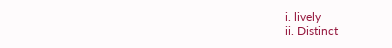i. lively
ii. Distinct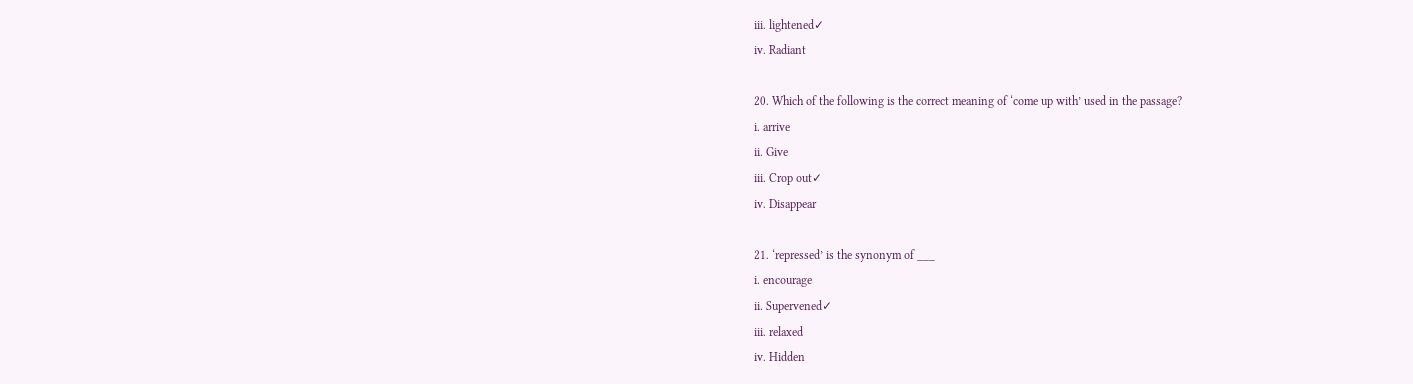iii. lightened✓
iv. Radiant

20. Which of the following is the correct meaning of ‘come up with’ used in the passage?
i. arrive
ii. Give
iii. Crop out✓
iv. Disappear

21. ‘repressed’ is the synonym of ___
i. encourage
ii. Supervened✓
iii. relaxed
iv. Hidden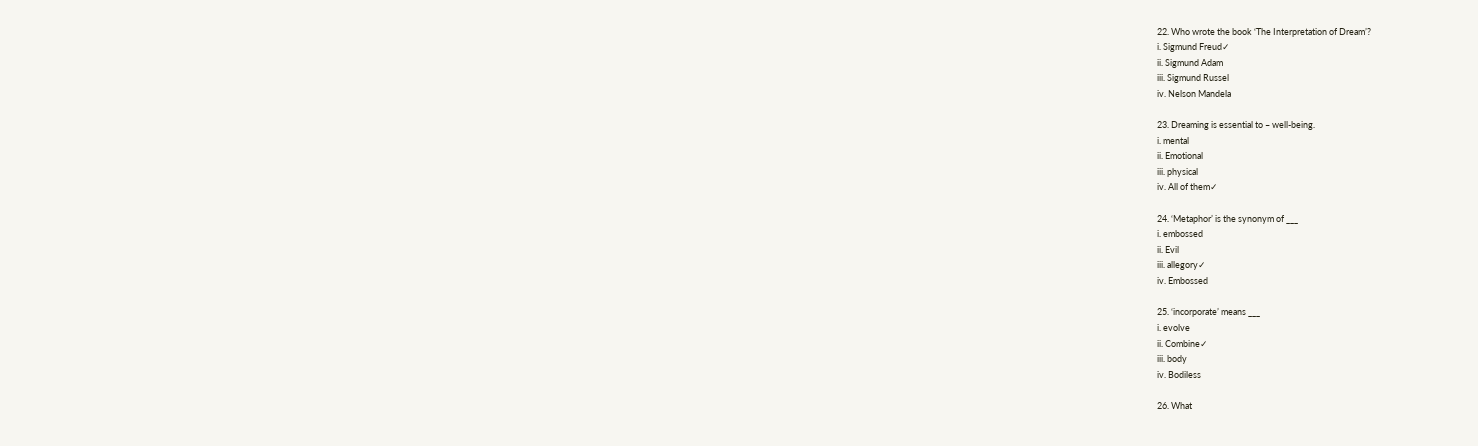22. Who wrote the book ‘The Interpretation of Dream’?
i. Sigmund Freud✓
ii. Sigmund Adam
iii. Sigmund Russel
iv. Nelson Mandela

23. Dreaming is essential to – well-being.
i. mental
ii. Emotional
iii. physical
iv. All of them✓

24. ‘Metaphor’ is the synonym of ___
i. embossed
ii. Evil
iii. allegory✓
iv. Embossed

25. ‘incorporate’ means ___
i. evolve
ii. Combine✓
iii. body
iv. Bodiless

26. What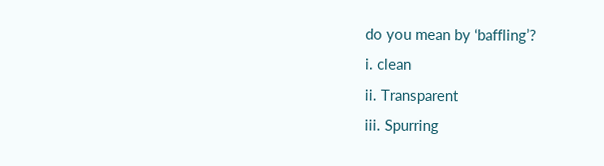do you mean by ‘baffling’?
i. clean
ii. Transparent
iii. Spurring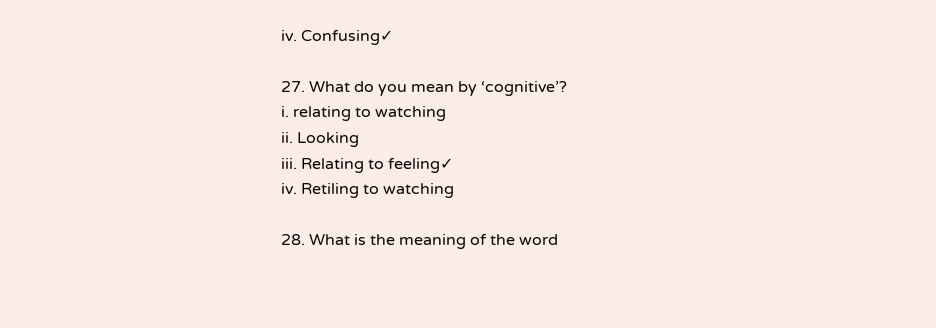iv. Confusing✓

27. What do you mean by ‘cognitive’?
i. relating to watching
ii. Looking
iii. Relating to feeling✓
iv. Retiling to watching

28. What is the meaning of the word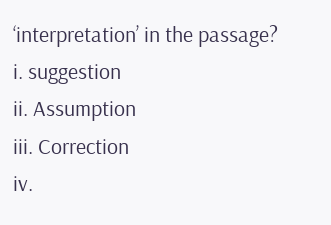‘interpretation’ in the passage?
i. suggestion
ii. Assumption
iii. Correction
iv.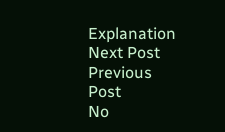Explanation
Next Post Previous Post
No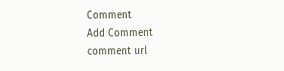Comment
Add Comment
comment url